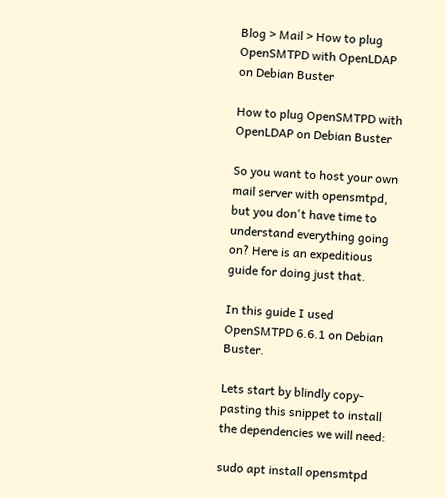Blog > Mail > How to plug OpenSMTPD with OpenLDAP on Debian Buster

How to plug OpenSMTPD with OpenLDAP on Debian Buster

So you want to host your own mail server with opensmtpd, but you don't have time to understand everything going on? Here is an expeditious guide for doing just that.

In this guide I used OpenSMTPD 6.6.1 on Debian Buster.

Lets start by blindly copy-pasting this snippet to install the dependencies we will need:

sudo apt install opensmtpd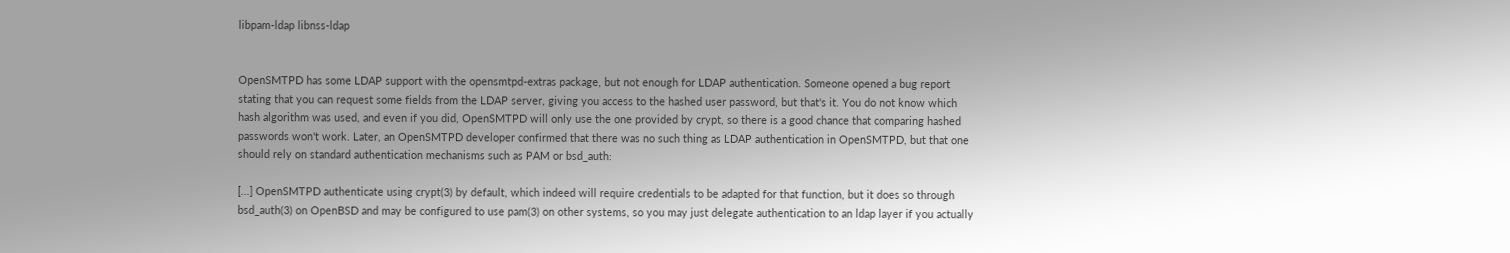libpam-ldap libnss-ldap


OpenSMTPD has some LDAP support with the opensmtpd-extras package, but not enough for LDAP authentication. Someone opened a bug report stating that you can request some fields from the LDAP server, giving you access to the hashed user password, but that's it. You do not know which hash algorithm was used, and even if you did, OpenSMTPD will only use the one provided by crypt, so there is a good chance that comparing hashed passwords won't work. Later, an OpenSMTPD developer confirmed that there was no such thing as LDAP authentication in OpenSMTPD, but that one should rely on standard authentication mechanisms such as PAM or bsd_auth:

[...] OpenSMTPD authenticate using crypt(3) by default, which indeed will require credentials to be adapted for that function, but it does so through bsd_auth(3) on OpenBSD and may be configured to use pam(3) on other systems, so you may just delegate authentication to an ldap layer if you actually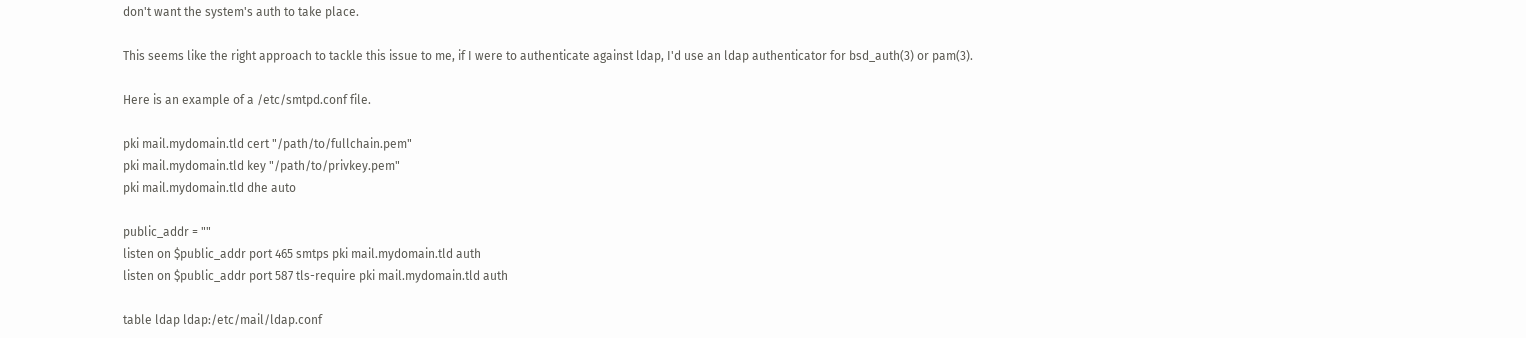don't want the system's auth to take place.

This seems like the right approach to tackle this issue to me, if I were to authenticate against ldap, I'd use an ldap authenticator for bsd_auth(3) or pam(3).

Here is an example of a /etc/smtpd.conf file.

pki mail.mydomain.tld cert "/path/to/fullchain.pem"
pki mail.mydomain.tld key "/path/to/privkey.pem"
pki mail.mydomain.tld dhe auto

public_addr = ""
listen on $public_addr port 465 smtps pki mail.mydomain.tld auth
listen on $public_addr port 587 tls-require pki mail.mydomain.tld auth

table ldap ldap:/etc/mail/ldap.conf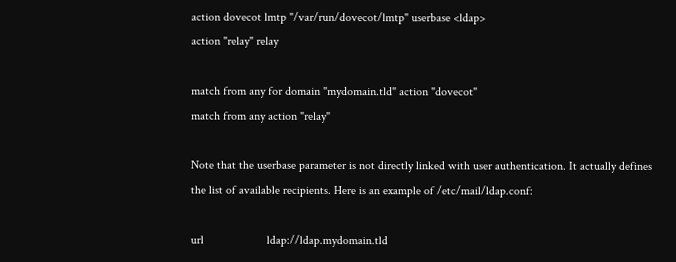action dovecot lmtp "/var/run/dovecot/lmtp" userbase <ldap>
action "relay" relay

match from any for domain "mydomain.tld" action "dovecot"
match from any action "relay"

Note that the userbase parameter is not directly linked with user authentication. It actually defines the list of available recipients. Here is an example of /etc/mail/ldap.conf:

url                     ldap://ldap.mydomain.tld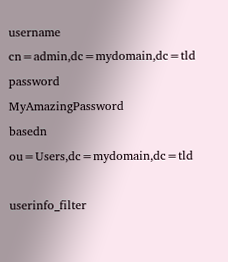username                cn=admin,dc=mydomain,dc=tld
password                MyAmazingPassword
basedn                  ou=Users,dc=mydomain,dc=tld

userinfo_filter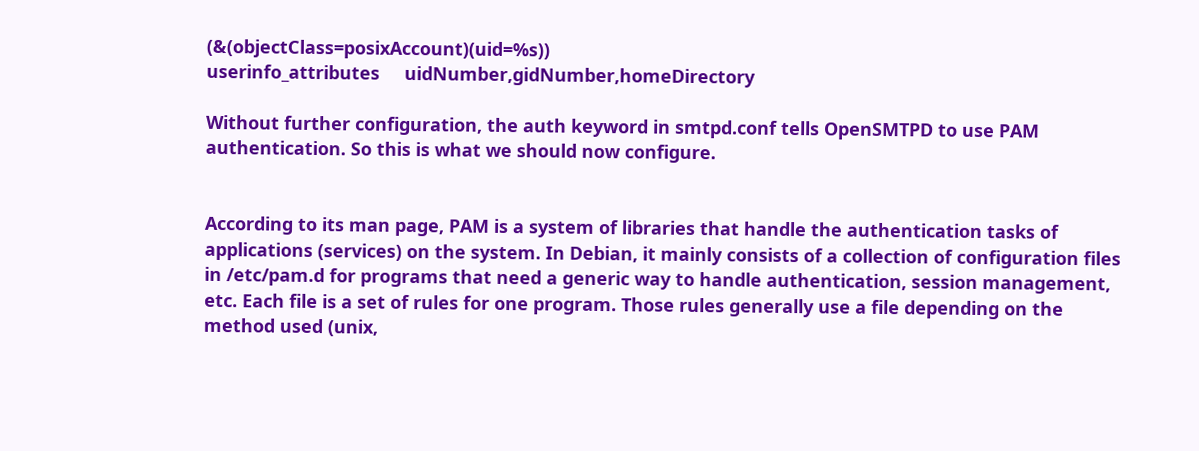(&(objectClass=posixAccount)(uid=%s))
userinfo_attributes     uidNumber,gidNumber,homeDirectory

Without further configuration, the auth keyword in smtpd.conf tells OpenSMTPD to use PAM authentication. So this is what we should now configure.


According to its man page, PAM is a system of libraries that handle the authentication tasks of applications (services) on the system. In Debian, it mainly consists of a collection of configuration files in /etc/pam.d for programs that need a generic way to handle authentication, session management, etc. Each file is a set of rules for one program. Those rules generally use a file depending on the method used (unix,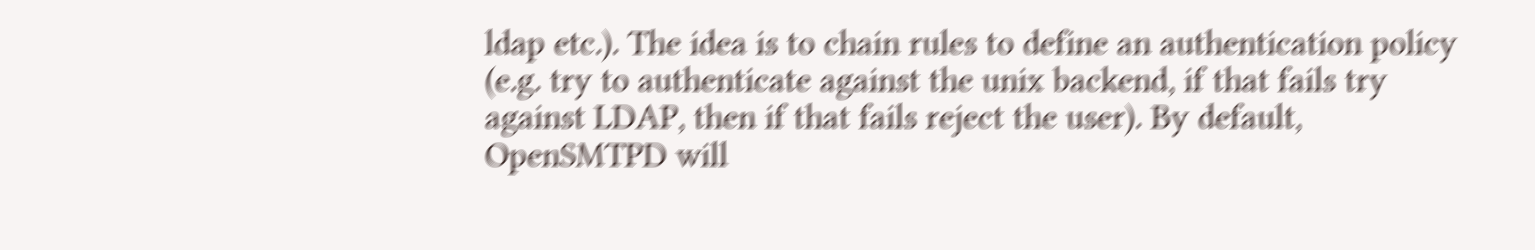ldap etc.). The idea is to chain rules to define an authentication policy (e.g. try to authenticate against the unix backend, if that fails try against LDAP, then if that fails reject the user). By default, OpenSMTPD will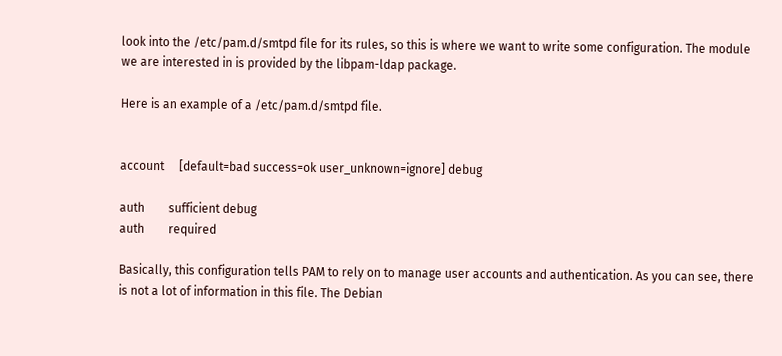look into the /etc/pam.d/smtpd file for its rules, so this is where we want to write some configuration. The module we are interested in is provided by the libpam-ldap package.

Here is an example of a /etc/pam.d/smtpd file.


account     [default=bad success=ok user_unknown=ignore] debug

auth        sufficient debug
auth        required

Basically, this configuration tells PAM to rely on to manage user accounts and authentication. As you can see, there is not a lot of information in this file. The Debian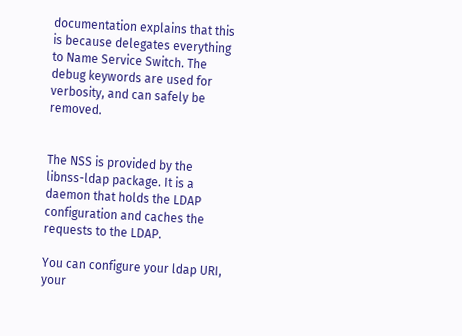documentation explains that this is because delegates everything to Name Service Switch. The debug keywords are used for verbosity, and can safely be removed.


The NSS is provided by the libnss-ldap package. It is a daemon that holds the LDAP configuration and caches the requests to the LDAP.

You can configure your ldap URI, your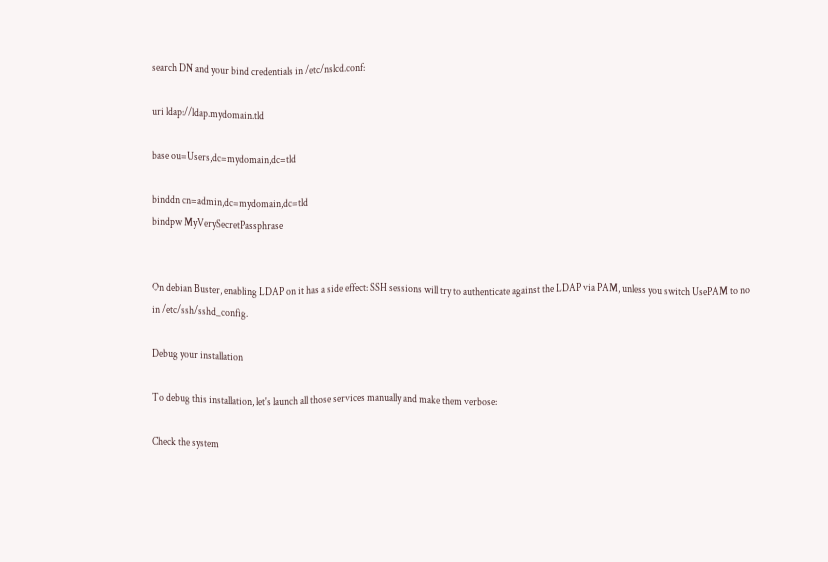search DN and your bind credentials in /etc/nslcd.conf:

uri ldap://ldap.mydomain.tld

base ou=Users,dc=mydomain,dc=tld

binddn cn=admin,dc=mydomain,dc=tld
bindpw MyVerySecretPassphrase


On debian Buster, enabling LDAP on it has a side effect: SSH sessions will try to authenticate against the LDAP via PAM, unless you switch UsePAM to no in /etc/ssh/sshd_config.

Debug your installation

To debug this installation, let's launch all those services manually and make them verbose:

Check the system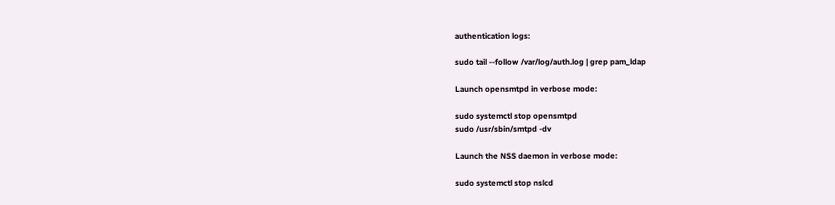authentication logs:

sudo tail --follow /var/log/auth.log | grep pam_ldap

Launch opensmtpd in verbose mode:

sudo systemctl stop opensmtpd
sudo /usr/sbin/smtpd -dv

Launch the NSS daemon in verbose mode:

sudo systemctl stop nslcd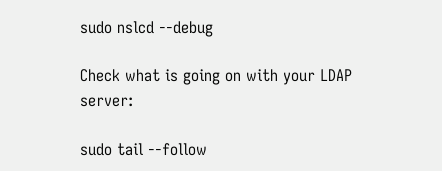sudo nslcd --debug

Check what is going on with your LDAP server:

sudo tail --follow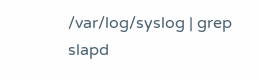/var/log/syslog | grep slapd